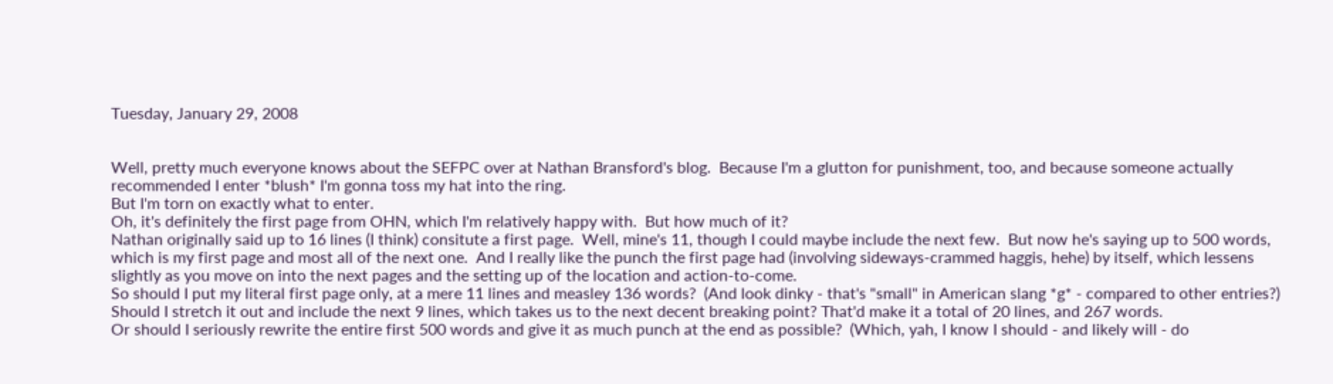Tuesday, January 29, 2008


Well, pretty much everyone knows about the SEFPC over at Nathan Bransford's blog.  Because I'm a glutton for punishment, too, and because someone actually recommended I enter *blush* I'm gonna toss my hat into the ring.
But I'm torn on exactly what to enter.
Oh, it's definitely the first page from OHN, which I'm relatively happy with.  But how much of it?
Nathan originally said up to 16 lines (I think) consitute a first page.  Well, mine's 11, though I could maybe include the next few.  But now he's saying up to 500 words, which is my first page and most all of the next one.  And I really like the punch the first page had (involving sideways-crammed haggis, hehe) by itself, which lessens slightly as you move on into the next pages and the setting up of the location and action-to-come.
So should I put my literal first page only, at a mere 11 lines and measley 136 words?  (And look dinky - that's "small" in American slang *g* - compared to other entries?)
Should I stretch it out and include the next 9 lines, which takes us to the next decent breaking point? That'd make it a total of 20 lines, and 267 words.
Or should I seriously rewrite the entire first 500 words and give it as much punch at the end as possible?  (Which, yah, I know I should - and likely will - do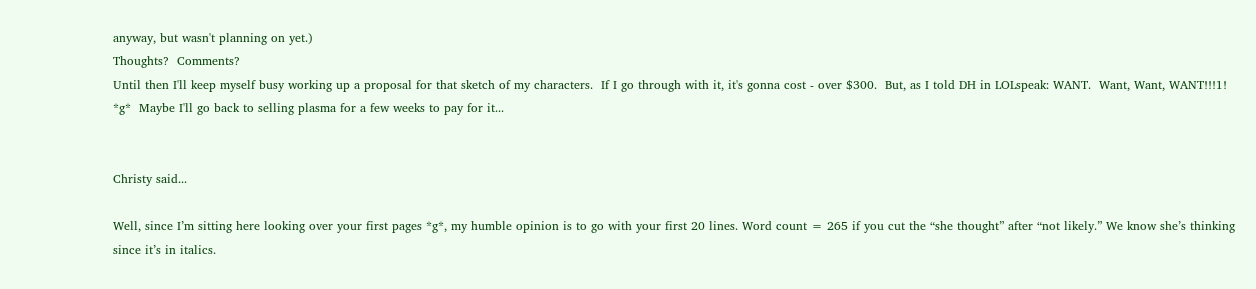anyway, but wasn't planning on yet.)
Thoughts?  Comments?
Until then I'll keep myself busy working up a proposal for that sketch of my characters.  If I go through with it, it's gonna cost - over $300.  But, as I told DH in LOLspeak: WANT.  Want, Want, WANT!!!1!  *g*  Maybe I'll go back to selling plasma for a few weeks to pay for it...


Christy said...

Well, since I’m sitting here looking over your first pages *g*, my humble opinion is to go with your first 20 lines. Word count = 265 if you cut the “she thought” after “not likely.” We know she’s thinking since it’s in italics.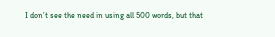I don’t see the need in using all 500 words, but that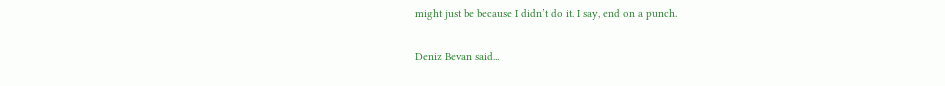might just be because I didn’t do it. I say, end on a punch.

Deniz Bevan said...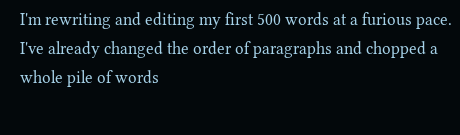I'm rewriting and editing my first 500 words at a furious pace. I've already changed the order of paragraphs and chopped a whole pile of words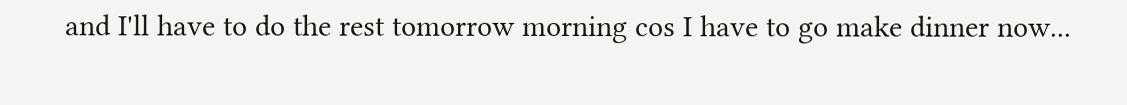and I'll have to do the rest tomorrow morning cos I have to go make dinner now...